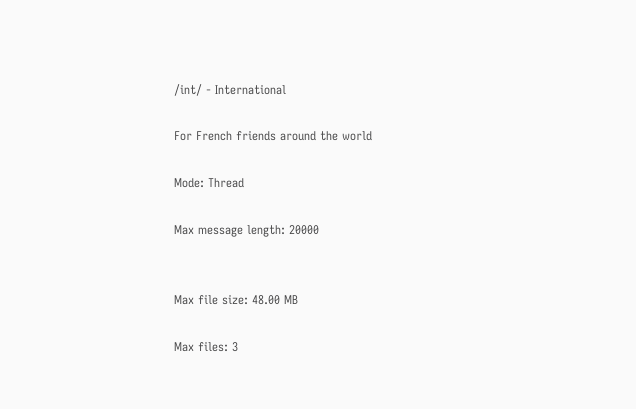/int/ - International

For French friends around the world

Mode: Thread

Max message length: 20000


Max file size: 48.00 MB

Max files: 3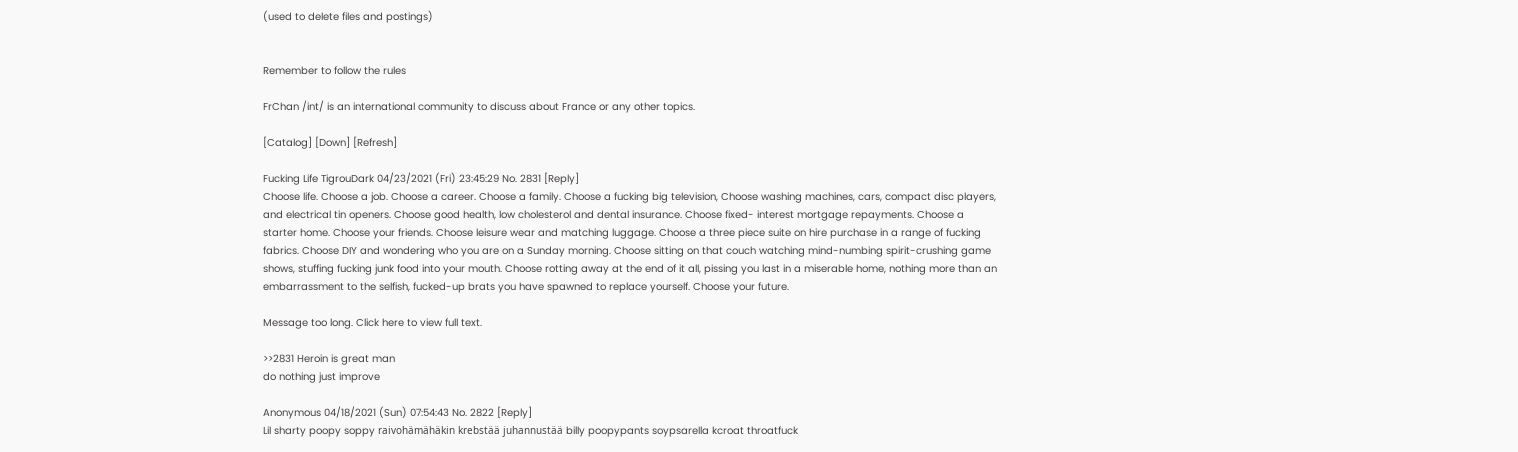(used to delete files and postings)


Remember to follow the rules

FrChan /int/ is an international community to discuss about France or any other topics.

[Catalog] [Down] [Refresh]

Fucking Life TigrouDark 04/23/2021 (Fri) 23:45:29 No. 2831 [Reply]
Choose life. Choose a job. Choose a career. Choose a family. Choose a fucking big television, Choose washing machines, cars, compact disc players, and electrical tin openers. Choose good health, low cholesterol and dental insurance. Choose fixed- interest mortgage repayments. Choose a starter home. Choose your friends. Choose leisure wear and matching luggage. Choose a three piece suite on hire purchase in a range of fucking fabrics. Choose DIY and wondering who you are on a Sunday morning. Choose sitting on that couch watching mind-numbing spirit-crushing game shows, stuffing fucking junk food into your mouth. Choose rotting away at the end of it all, pissing you last in a miserable home, nothing more than an embarrassment to the selfish, fucked-up brats you have spawned to replace yourself. Choose your future.

Message too long. Click here to view full text.

>>2831 Heroin is great man
do nothing just improve

Anonymous 04/18/2021 (Sun) 07:54:43 No. 2822 [Reply]
Lil sharty poopy soppy raivohämähäkin krebstää juhannustää billy poopypants soypsarella kcroat throatfuck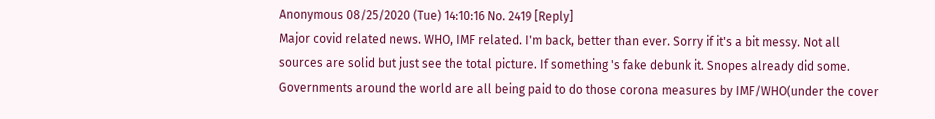Anonymous 08/25/2020 (Tue) 14:10:16 No. 2419 [Reply]
Major covid related news. WHO, IMF related. I'm back, better than ever. Sorry if it's a bit messy. Not all sources are solid but just see the total picture. If something 's fake debunk it. Snopes already did some. Governments around the world are all being paid to do those corona measures by IMF/WHO(under the cover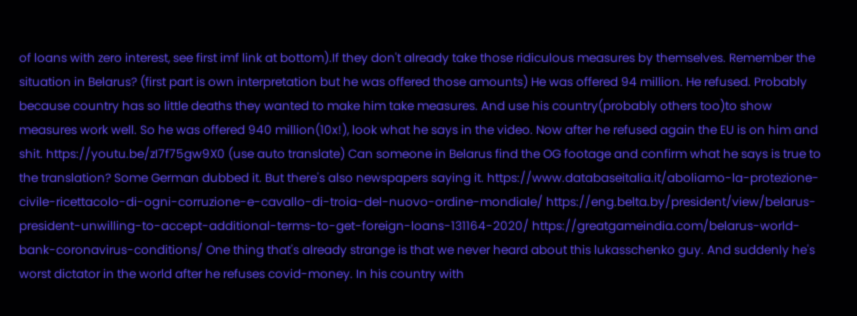of loans with zero interest, see first imf link at bottom).If they don't already take those ridiculous measures by themselves. Remember the situation in Belarus? (first part is own interpretation but he was offered those amounts) He was offered 94 million. He refused. Probably because country has so little deaths they wanted to make him take measures. And use his country(probably others too)to show measures work well. So he was offered 940 million(10x!), look what he says in the video. Now after he refused again the EU is on him and shit. https://youtu.be/zI7f75gw9X0 (use auto translate) Can someone in Belarus find the OG footage and confirm what he says is true to the translation? Some German dubbed it. But there's also newspapers saying it. https://www.databaseitalia.it/aboliamo-la-protezione-civile-ricettacolo-di-ogni-corruzione-e-cavallo-di-troia-del-nuovo-ordine-mondiale/ https://eng.belta.by/president/view/belarus-president-unwilling-to-accept-additional-terms-to-get-foreign-loans-131164-2020/ https://greatgameindia.com/belarus-world-bank-coronavirus-conditions/ One thing that's already strange is that we never heard about this lukasschenko guy. And suddenly he's worst dictator in the world after he refuses covid-money. In his country with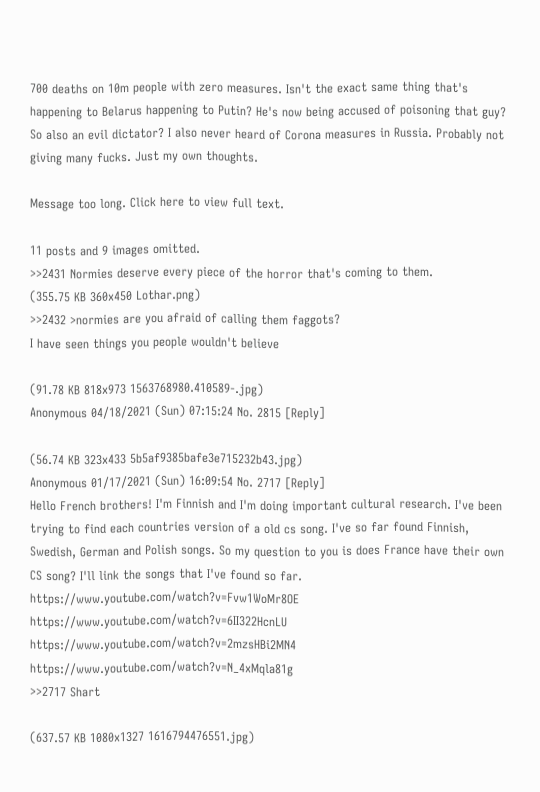700 deaths on 10m people with zero measures. Isn't the exact same thing that's happening to Belarus happening to Putin? He's now being accused of poisoning that guy? So also an evil dictator? I also never heard of Corona measures in Russia. Probably not giving many fucks. Just my own thoughts.

Message too long. Click here to view full text.

11 posts and 9 images omitted.
>>2431 Normies deserve every piece of the horror that's coming to them.
(355.75 KB 360x450 Lothar.png)
>>2432 >normies are you afraid of calling them faggots?
I have seen things you people wouldn't believe

(91.78 KB 818x973 1563768980.410589-.jpg)
Anonymous 04/18/2021 (Sun) 07:15:24 No. 2815 [Reply]

(56.74 KB 323x433 5b5af9385bafe3e715232b43.jpg)
Anonymous 01/17/2021 (Sun) 16:09:54 No. 2717 [Reply]
Hello French brothers! I'm Finnish and I'm doing important cultural research. I've been trying to find each countries version of a old cs song. I've so far found Finnish, Swedish, German and Polish songs. So my question to you is does France have their own CS song? I'll link the songs that I've found so far. https://www.youtube.com/watch?v=Fvw1WoMr8OE https://www.youtube.com/watch?v=6II322HcnLU https://www.youtube.com/watch?v=2mzsHBi2MN4 https://www.youtube.com/watch?v=N_4xMqla81g
>>2717 Shart

(637.57 KB 1080x1327 1616794476551.jpg)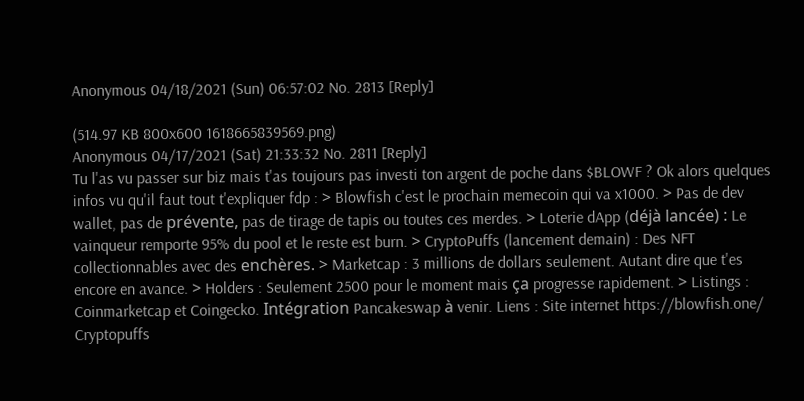Anonymous 04/18/2021 (Sun) 06:57:02 No. 2813 [Reply]

(514.97 KB 800x600 1618665839569.png)
Anonymous 04/17/2021 (Sat) 21:33:32 No. 2811 [Reply]
Tu l'as vu passer sur biz mais t'as toujours pas investi ton argent de poche dans $BLOWF ? Ok alors quelques infos vu qu'il faut tout t'expliquer fdp : > Blowfish c'est le prochain memecoin qui va x1000. > Pas de dev wallet, pas de prévente, pas de tirage de tapis ou toutes ces merdes. > Loterie dApp (déjà lancée) : Le vainqueur remporte 95% du pool et le reste est burn. > CryptoPuffs (lancement demain) : Des NFT collectionnables avec des enchères. > Marketcap : 3 millions de dollars seulement. Autant dire que t'es encore en avance. > Holders : Seulement 2500 pour le moment mais ça progresse rapidement. > Listings : Coinmarketcap et Coingecko. Intégration Pancakeswap à venir. Liens : Site internet https://blowfish.one/ Cryptopuffs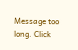Message too long. Click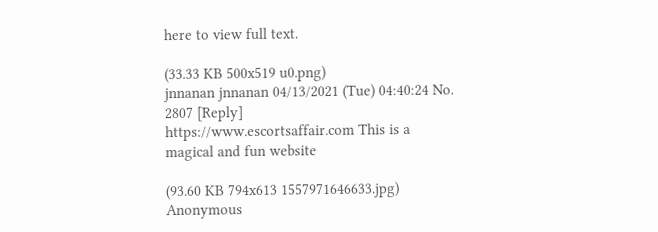here to view full text.

(33.33 KB 500x519 u0.png)
jnnanan jnnanan 04/13/2021 (Tue) 04:40:24 No. 2807 [Reply]
https://www.escortsaffair.com This is a magical and fun website

(93.60 KB 794x613 1557971646633.jpg)
Anonymous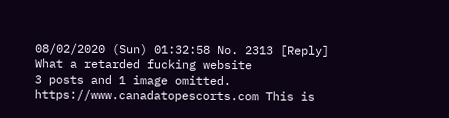08/02/2020 (Sun) 01:32:58 No. 2313 [Reply]
What a retarded fucking website
3 posts and 1 image omitted.
https://www.canadatopescorts.com This is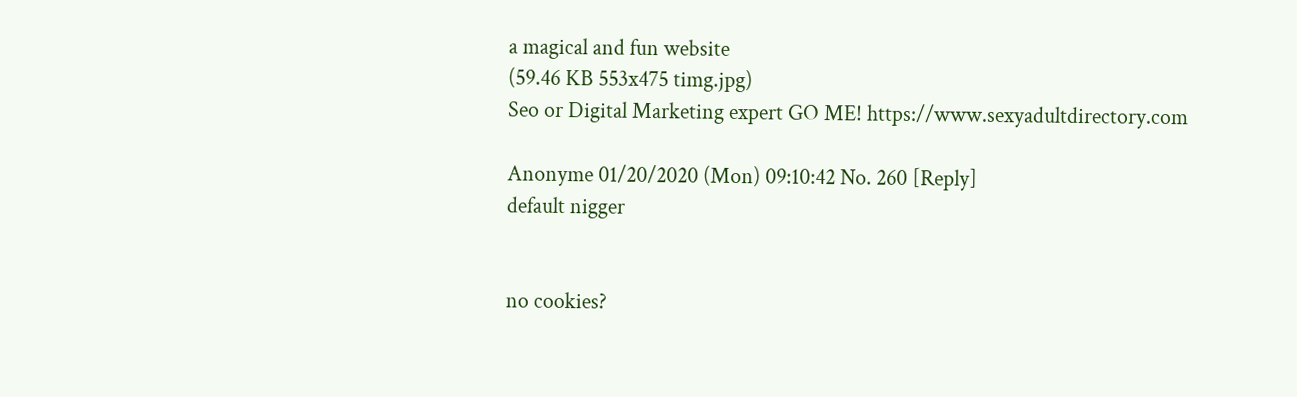a magical and fun website
(59.46 KB 553x475 timg.jpg)
Seo or Digital Marketing expert GO ME! https://www.sexyadultdirectory.com

Anonyme 01/20/2020 (Mon) 09:10:42 No. 260 [Reply]
default nigger


no cookies?